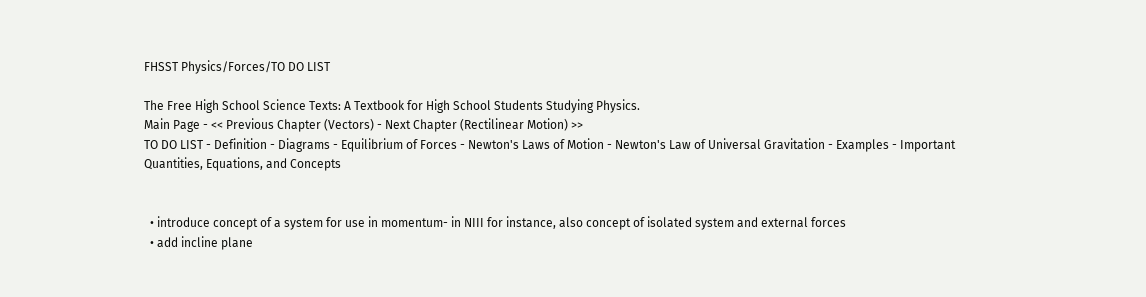FHSST Physics/Forces/TO DO LIST

The Free High School Science Texts: A Textbook for High School Students Studying Physics.
Main Page - << Previous Chapter (Vectors) - Next Chapter (Rectilinear Motion) >>
TO DO LIST - Definition - Diagrams - Equilibrium of Forces - Newton's Laws of Motion - Newton's Law of Universal Gravitation - Examples - Important Quantities, Equations, and Concepts


  • introduce concept of a system for use in momentum- in NIII for instance, also concept of isolated system and external forces
  • add incline plane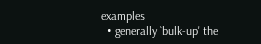examples
  • generally `bulk-up' the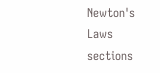Newton's Laws sections